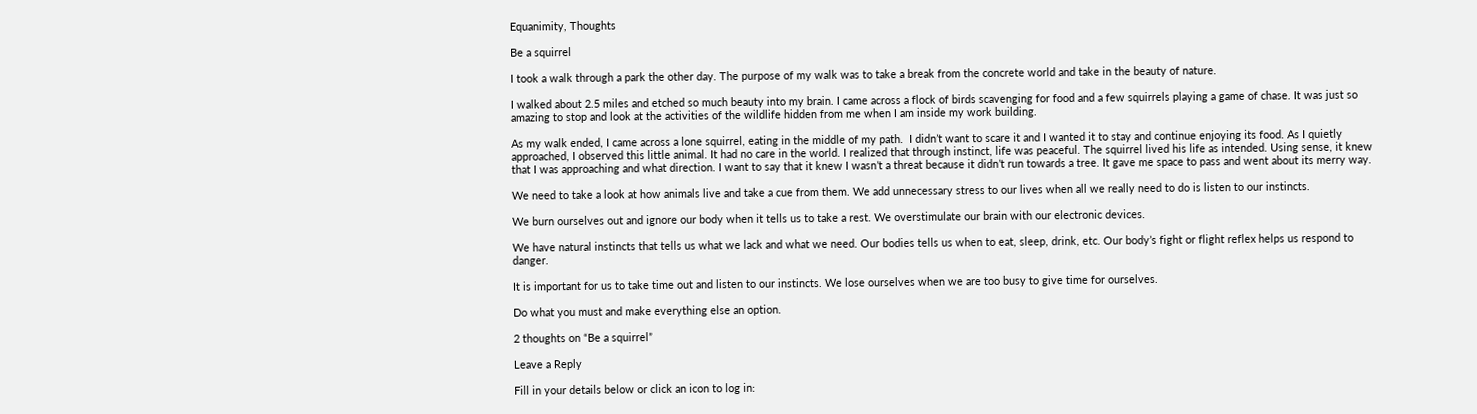Equanimity, Thoughts

Be a squirrel

I took a walk through a park the other day. The purpose of my walk was to take a break from the concrete world and take in the beauty of nature.

I walked about 2.5 miles and etched so much beauty into my brain. I came across a flock of birds scavenging for food and a few squirrels playing a game of chase. It was just so amazing to stop and look at the activities of the wildlife hidden from me when I am inside my work building.

As my walk ended, I came across a lone squirrel, eating in the middle of my path.  I didn’t want to scare it and I wanted it to stay and continue enjoying its food. As I quietly approached, I observed this little animal. It had no care in the world. I realized that through instinct, life was peaceful. The squirrel lived his life as intended. Using sense, it knew that I was approaching and what direction. I want to say that it knew I wasn’t a threat because it didn’t run towards a tree. It gave me space to pass and went about its merry way.

We need to take a look at how animals live and take a cue from them. We add unnecessary stress to our lives when all we really need to do is listen to our instincts.

We burn ourselves out and ignore our body when it tells us to take a rest. We overstimulate our brain with our electronic devices.

We have natural instincts that tells us what we lack and what we need. Our bodies tells us when to eat, sleep, drink, etc. Our body’s fight or flight reflex helps us respond to danger.

It is important for us to take time out and listen to our instincts. We lose ourselves when we are too busy to give time for ourselves.

Do what you must and make everything else an option.

2 thoughts on “Be a squirrel”

Leave a Reply

Fill in your details below or click an icon to log in: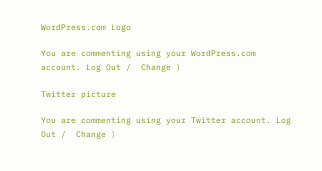WordPress.com Logo

You are commenting using your WordPress.com account. Log Out /  Change )

Twitter picture

You are commenting using your Twitter account. Log Out /  Change )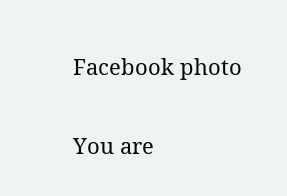Facebook photo

You are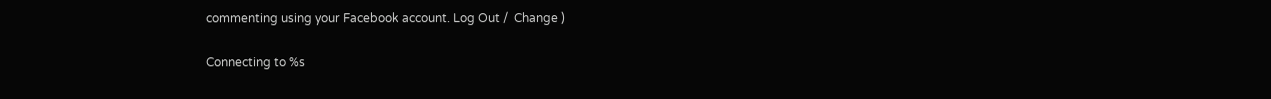commenting using your Facebook account. Log Out /  Change )

Connecting to %s